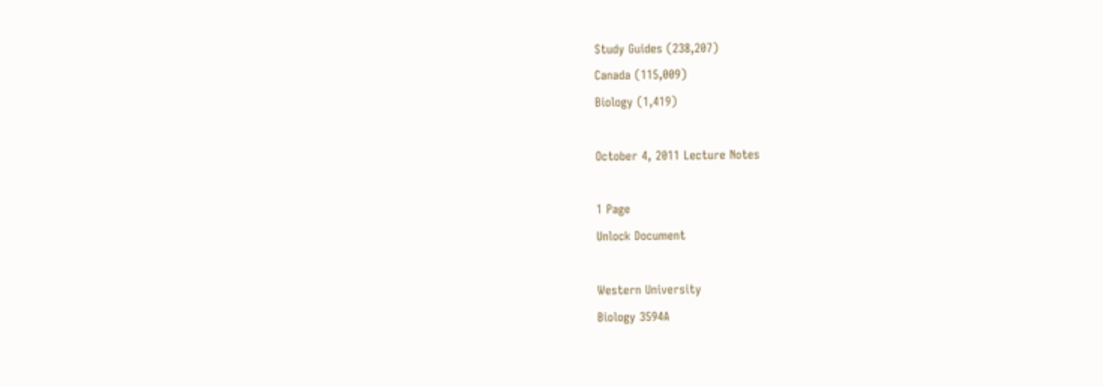Study Guides (238,207)
Canada (115,009)
Biology (1,419)

October 4, 2011 Lecture Notes

1 Page
Unlock Document

Western University
Biology 3594A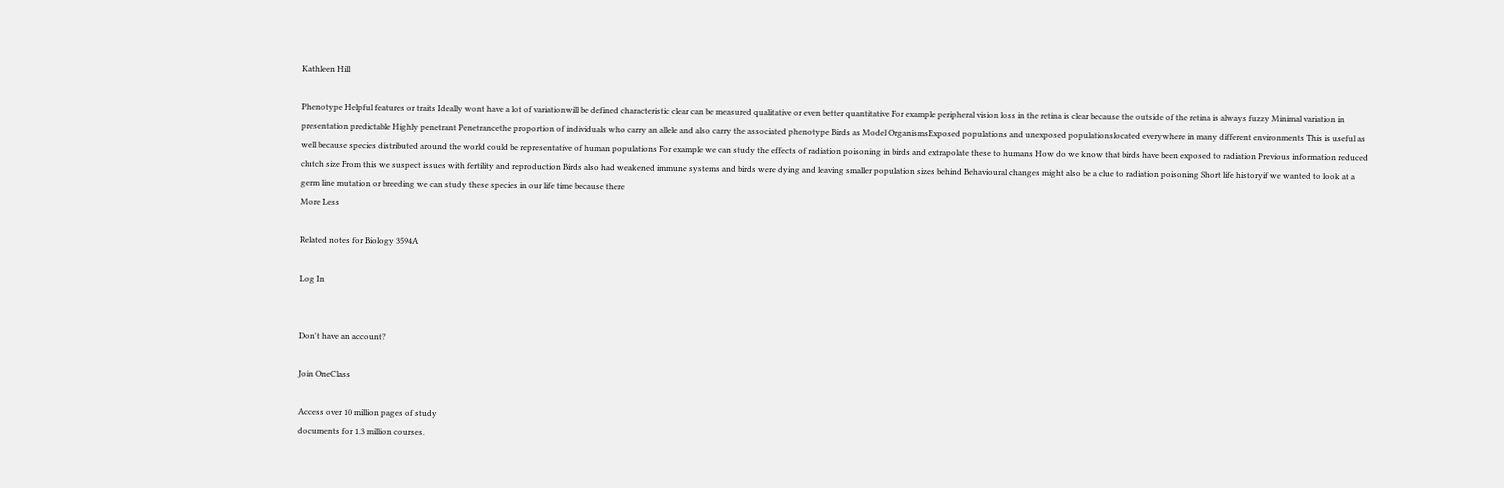Kathleen Hill

Phenotype Helpful features or traits Ideally wont have a lot of variationwill be defined characteristic clear can be measured qualitative or even better quantitative For example peripheral vision loss in the retina is clear because the outside of the retina is always fuzzy Minimal variation in presentation predictable Highly penetrant Penetrancethe proportion of individuals who carry an allele and also carry the associated phenotype Birds as Model OrganismsExposed populations and unexposed populationslocated everywhere in many different environments This is useful as well because species distributed around the world could be representative of human populations For example we can study the effects of radiation poisoning in birds and extrapolate these to humans How do we know that birds have been exposed to radiation Previous information reduced clutch size From this we suspect issues with fertility and reproduction Birds also had weakened immune systems and birds were dying and leaving smaller population sizes behind Behavioural changes might also be a clue to radiation poisoning Short life historyif we wanted to look at a germ line mutation or breeding we can study these species in our life time because there
More Less

Related notes for Biology 3594A

Log In


Don't have an account?

Join OneClass

Access over 10 million pages of study
documents for 1.3 million courses.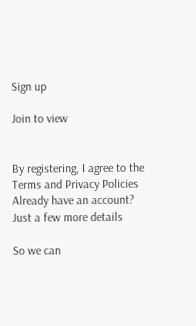Sign up

Join to view


By registering, I agree to the Terms and Privacy Policies
Already have an account?
Just a few more details

So we can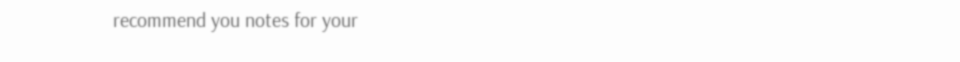recommend you notes for your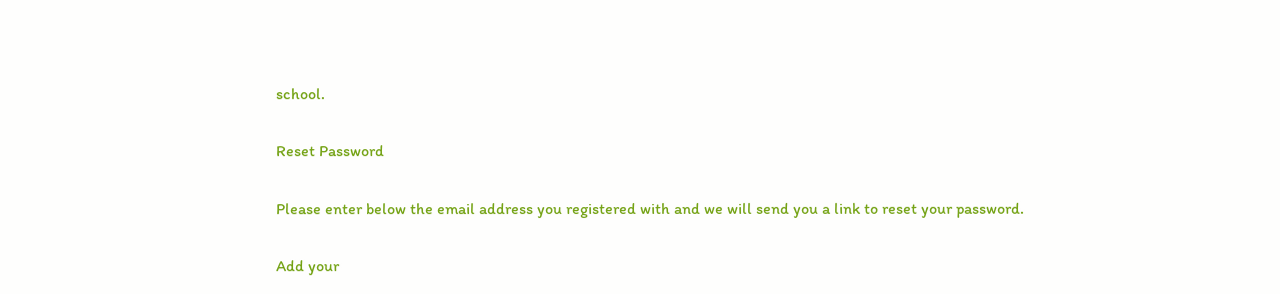school.

Reset Password

Please enter below the email address you registered with and we will send you a link to reset your password.

Add your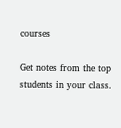courses

Get notes from the top students in your class.